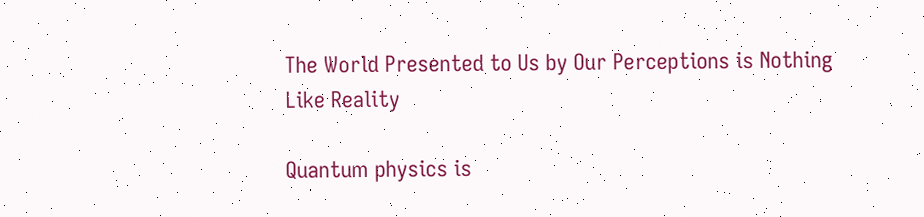The World Presented to Us by Our Perceptions is Nothing Like Reality

Quantum physics is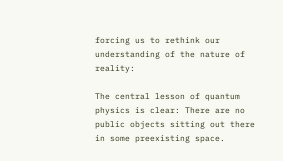forcing us to rethink our understanding of the nature of reality:

The central lesson of quantum physics is clear: There are no public objects sitting out there in some preexisting space.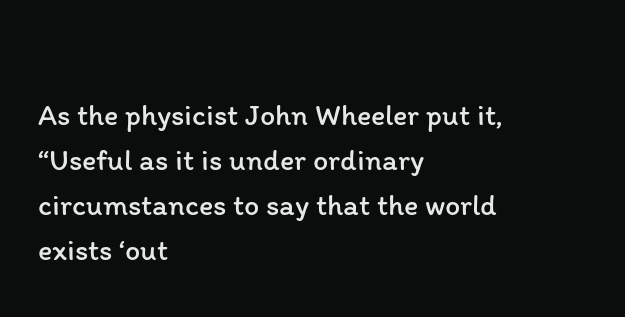As the physicist John Wheeler put it, “Useful as it is under ordinary circumstances to say that the world exists ‘out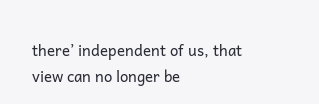there’ independent of us, that view can no longer be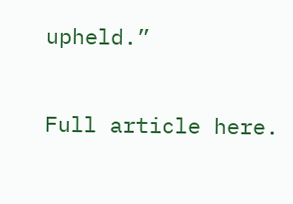upheld.”

Full article here.